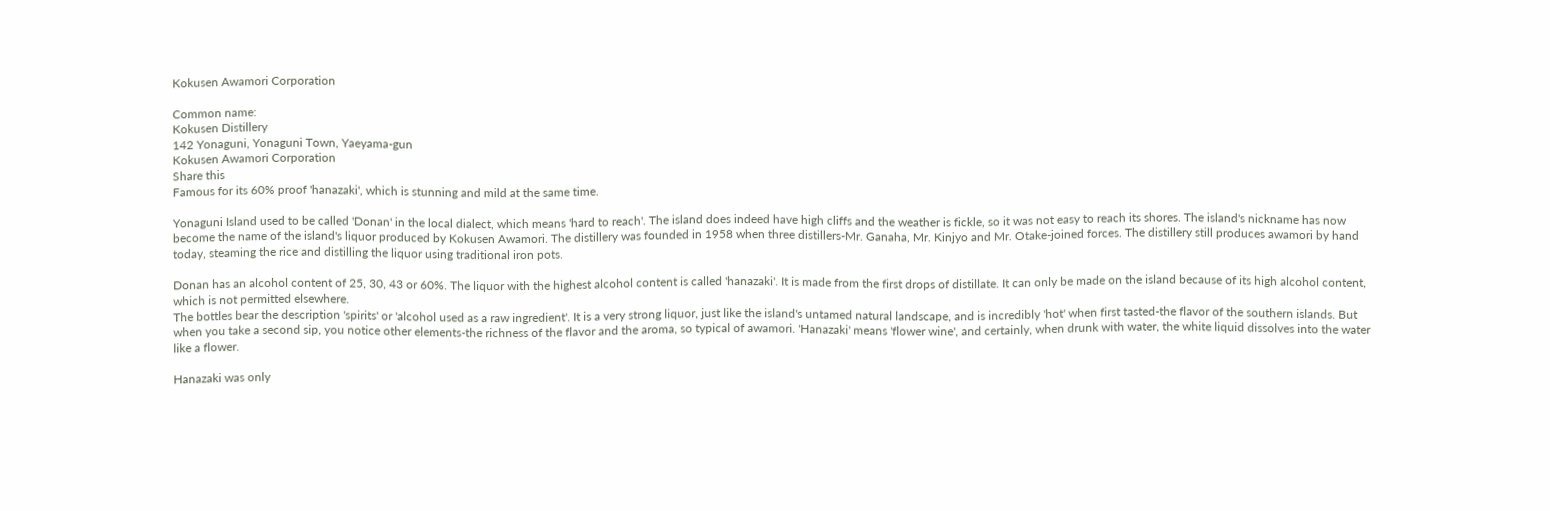Kokusen Awamori Corporation

Common name:
Kokusen Distillery
142 Yonaguni, Yonaguni Town, Yaeyama-gun
Kokusen Awamori Corporation
Share this
Famous for its 60% proof 'hanazaki', which is stunning and mild at the same time.

Yonaguni Island used to be called 'Donan' in the local dialect, which means 'hard to reach'. The island does indeed have high cliffs and the weather is fickle, so it was not easy to reach its shores. The island's nickname has now become the name of the island's liquor produced by Kokusen Awamori. The distillery was founded in 1958 when three distillers-Mr. Ganaha, Mr. Kinjyo and Mr. Otake-joined forces. The distillery still produces awamori by hand today, steaming the rice and distilling the liquor using traditional iron pots.

Donan has an alcohol content of 25, 30, 43 or 60%. The liquor with the highest alcohol content is called 'hanazaki'. It is made from the first drops of distillate. It can only be made on the island because of its high alcohol content, which is not permitted elsewhere.
The bottles bear the description 'spirits' or 'alcohol used as a raw ingredient'. It is a very strong liquor, just like the island's untamed natural landscape, and is incredibly 'hot' when first tasted-the flavor of the southern islands. But when you take a second sip, you notice other elements-the richness of the flavor and the aroma, so typical of awamori. 'Hanazaki' means 'flower wine', and certainly, when drunk with water, the white liquid dissolves into the water like a flower.

Hanazaki was only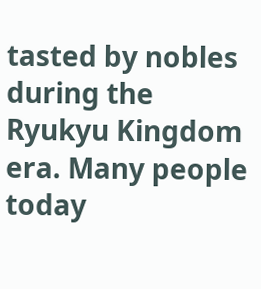tasted by nobles during the Ryukyu Kingdom era. Many people today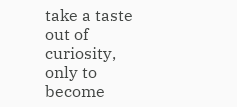take a taste out of curiosity, only to become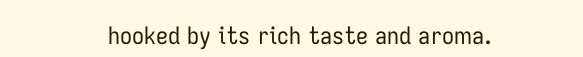hooked by its rich taste and aroma.